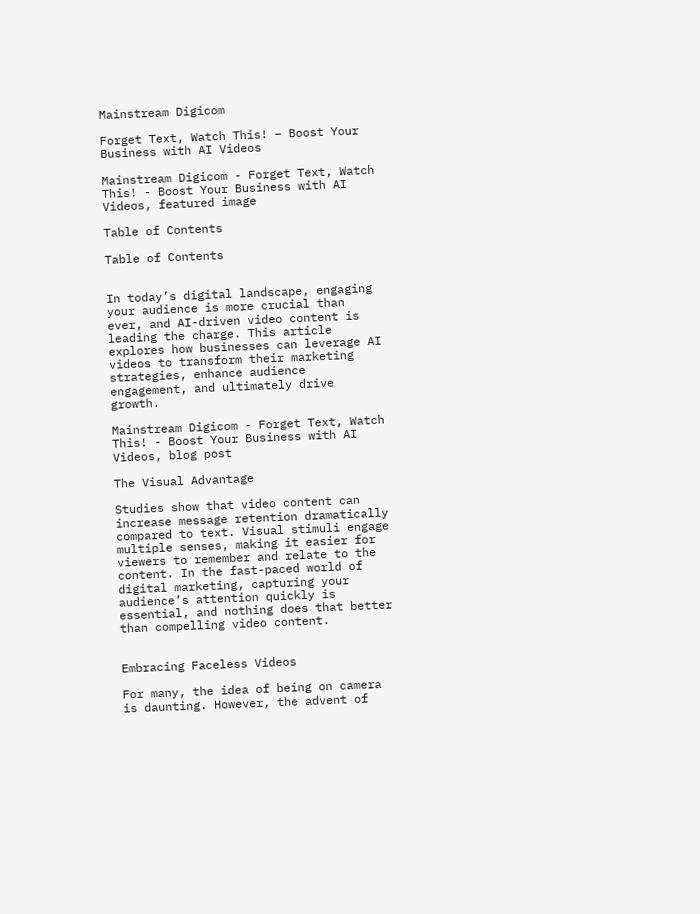Mainstream Digicom

Forget Text, Watch This! – Boost Your Business with AI Videos

Mainstream Digicom - Forget Text, Watch This! - Boost Your Business with AI Videos, featured image

Table of Contents

Table of Contents


In today’s digital landscape, engaging your audience is more crucial than ever, and AI-driven video content is leading the charge. This article explores how businesses can leverage AI videos to transform their marketing strategies, enhance audience engagement, and ultimately drive growth.

Mainstream Digicom - Forget Text, Watch This! - Boost Your Business with AI Videos, blog post

The Visual Advantage

Studies show that video content can increase message retention dramatically compared to text. Visual stimuli engage multiple senses, making it easier for viewers to remember and relate to the content. In the fast-paced world of digital marketing, capturing your audience’s attention quickly is essential, and nothing does that better than compelling video content.


Embracing Faceless Videos

For many, the idea of being on camera is daunting. However, the advent of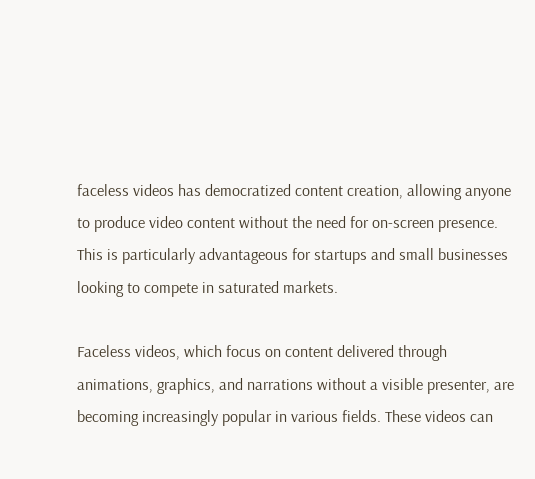faceless videos has democratized content creation, allowing anyone to produce video content without the need for on-screen presence. This is particularly advantageous for startups and small businesses looking to compete in saturated markets.

Faceless videos, which focus on content delivered through animations, graphics, and narrations without a visible presenter, are becoming increasingly popular in various fields. These videos can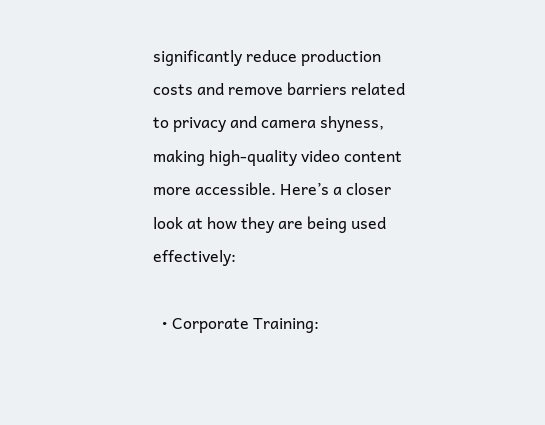significantly reduce production costs and remove barriers related to privacy and camera shyness, making high-quality video content more accessible. Here’s a closer look at how they are being used effectively:

  • Corporate Training: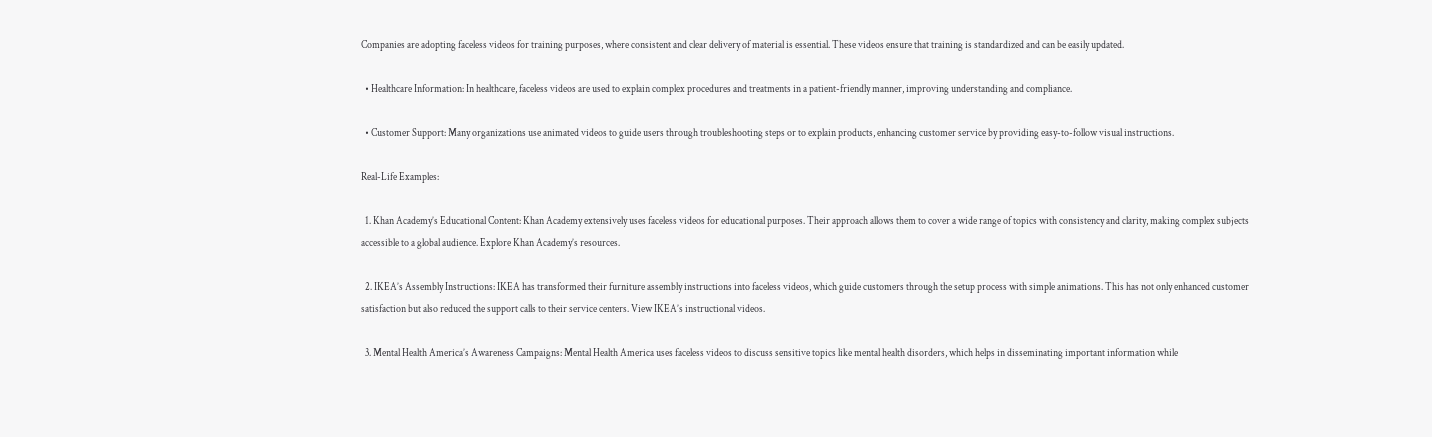Companies are adopting faceless videos for training purposes, where consistent and clear delivery of material is essential. These videos ensure that training is standardized and can be easily updated.

  • Healthcare Information: In healthcare, faceless videos are used to explain complex procedures and treatments in a patient-friendly manner, improving understanding and compliance.

  • Customer Support: Many organizations use animated videos to guide users through troubleshooting steps or to explain products, enhancing customer service by providing easy-to-follow visual instructions.

Real-Life Examples:

  1. Khan Academy’s Educational Content: Khan Academy extensively uses faceless videos for educational purposes. Their approach allows them to cover a wide range of topics with consistency and clarity, making complex subjects accessible to a global audience. Explore Khan Academy’s resources.

  2. IKEA’s Assembly Instructions: IKEA has transformed their furniture assembly instructions into faceless videos, which guide customers through the setup process with simple animations. This has not only enhanced customer satisfaction but also reduced the support calls to their service centers. View IKEA’s instructional videos.

  3. Mental Health America’s Awareness Campaigns: Mental Health America uses faceless videos to discuss sensitive topics like mental health disorders, which helps in disseminating important information while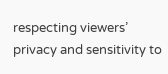respecting viewers’ privacy and sensitivity to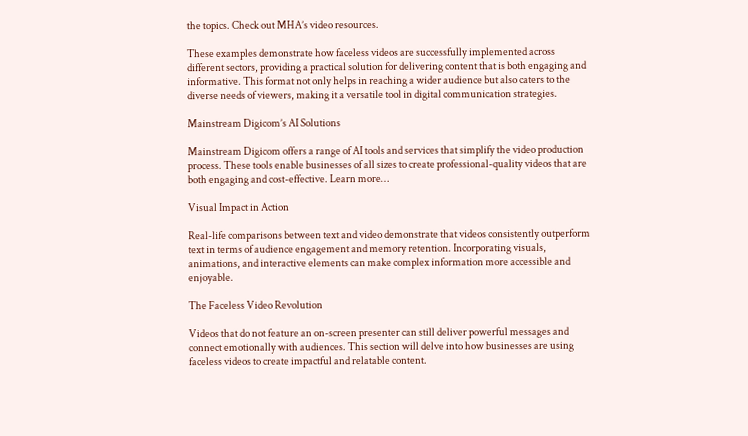the topics. Check out MHA’s video resources.

These examples demonstrate how faceless videos are successfully implemented across different sectors, providing a practical solution for delivering content that is both engaging and informative. This format not only helps in reaching a wider audience but also caters to the diverse needs of viewers, making it a versatile tool in digital communication strategies.

Mainstream Digicom’s AI Solutions

Mainstream Digicom offers a range of AI tools and services that simplify the video production process. These tools enable businesses of all sizes to create professional-quality videos that are both engaging and cost-effective. Learn more…

Visual Impact in Action

Real-life comparisons between text and video demonstrate that videos consistently outperform text in terms of audience engagement and memory retention. Incorporating visuals, animations, and interactive elements can make complex information more accessible and enjoyable.

The Faceless Video Revolution

Videos that do not feature an on-screen presenter can still deliver powerful messages and connect emotionally with audiences. This section will delve into how businesses are using faceless videos to create impactful and relatable content.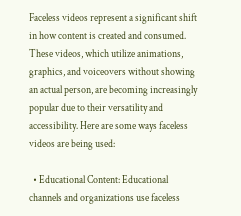Faceless videos represent a significant shift in how content is created and consumed. These videos, which utilize animations, graphics, and voiceovers without showing an actual person, are becoming increasingly popular due to their versatility and accessibility. Here are some ways faceless videos are being used:

  • Educational Content: Educational channels and organizations use faceless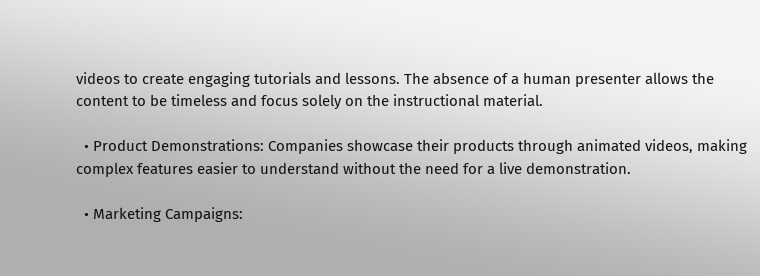videos to create engaging tutorials and lessons. The absence of a human presenter allows the content to be timeless and focus solely on the instructional material.

  • Product Demonstrations: Companies showcase their products through animated videos, making complex features easier to understand without the need for a live demonstration.

  • Marketing Campaigns: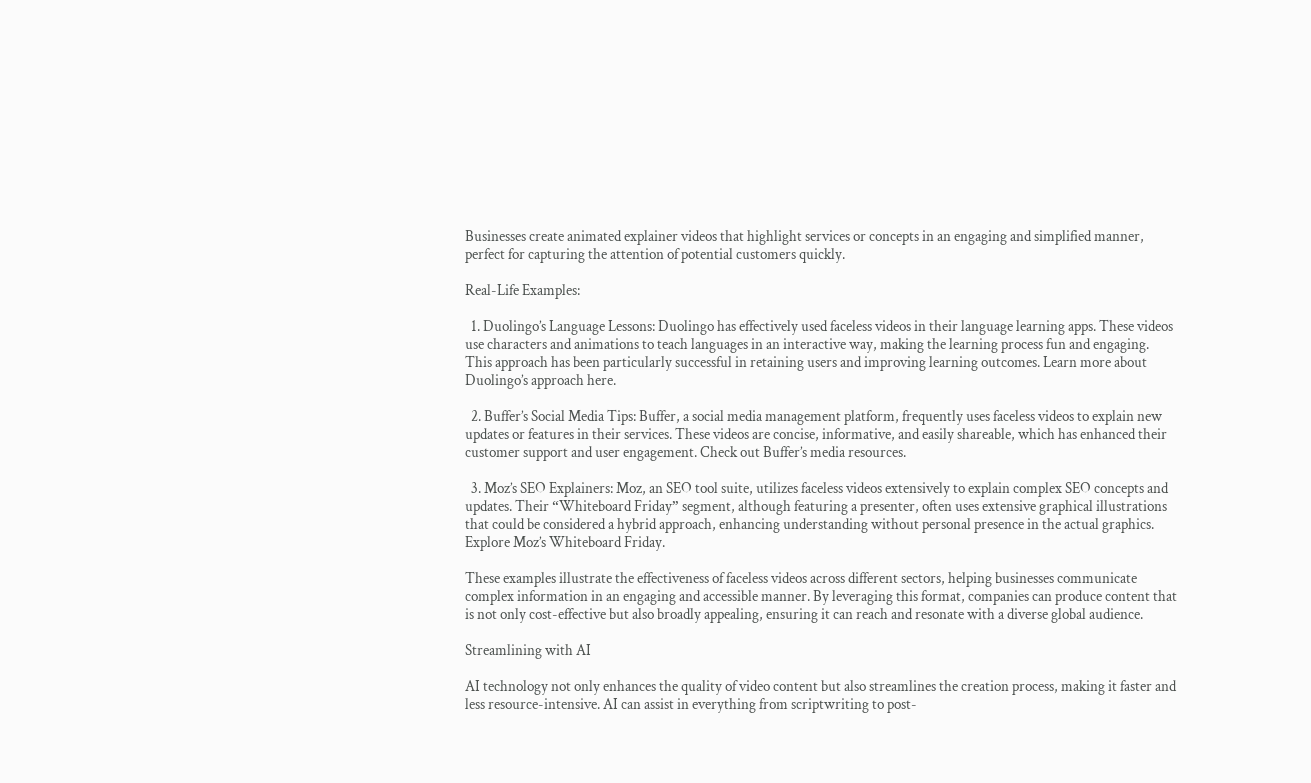Businesses create animated explainer videos that highlight services or concepts in an engaging and simplified manner, perfect for capturing the attention of potential customers quickly.

Real-Life Examples:

  1. Duolingo’s Language Lessons: Duolingo has effectively used faceless videos in their language learning apps. These videos use characters and animations to teach languages in an interactive way, making the learning process fun and engaging. This approach has been particularly successful in retaining users and improving learning outcomes. Learn more about Duolingo’s approach here.

  2. Buffer’s Social Media Tips: Buffer, a social media management platform, frequently uses faceless videos to explain new updates or features in their services. These videos are concise, informative, and easily shareable, which has enhanced their customer support and user engagement. Check out Buffer’s media resources.

  3. Moz’s SEO Explainers: Moz, an SEO tool suite, utilizes faceless videos extensively to explain complex SEO concepts and updates. Their “Whiteboard Friday” segment, although featuring a presenter, often uses extensive graphical illustrations that could be considered a hybrid approach, enhancing understanding without personal presence in the actual graphics. Explore Moz’s Whiteboard Friday.

These examples illustrate the effectiveness of faceless videos across different sectors, helping businesses communicate complex information in an engaging and accessible manner. By leveraging this format, companies can produce content that is not only cost-effective but also broadly appealing, ensuring it can reach and resonate with a diverse global audience.

Streamlining with AI

AI technology not only enhances the quality of video content but also streamlines the creation process, making it faster and less resource-intensive. AI can assist in everything from scriptwriting to post-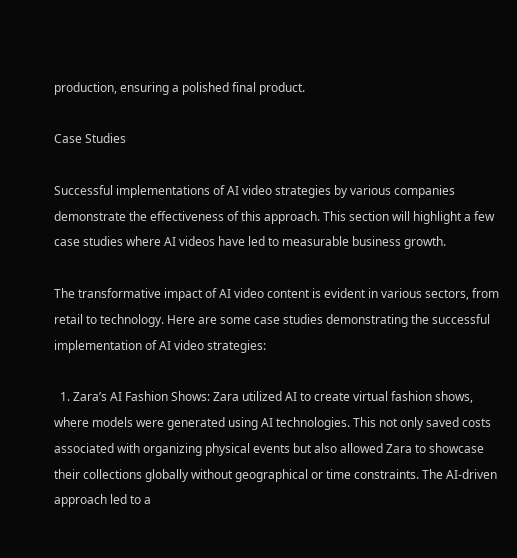production, ensuring a polished final product.

Case Studies

Successful implementations of AI video strategies by various companies demonstrate the effectiveness of this approach. This section will highlight a few case studies where AI videos have led to measurable business growth.

The transformative impact of AI video content is evident in various sectors, from retail to technology. Here are some case studies demonstrating the successful implementation of AI video strategies:

  1. Zara’s AI Fashion Shows: Zara utilized AI to create virtual fashion shows, where models were generated using AI technologies. This not only saved costs associated with organizing physical events but also allowed Zara to showcase their collections globally without geographical or time constraints. The AI-driven approach led to a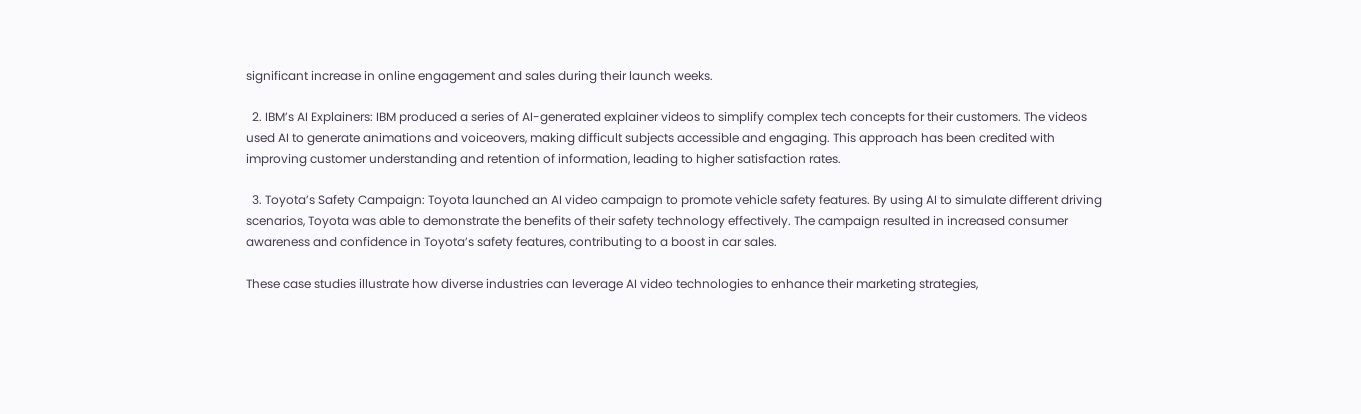significant increase in online engagement and sales during their launch weeks.

  2. IBM’s AI Explainers: IBM produced a series of AI-generated explainer videos to simplify complex tech concepts for their customers. The videos used AI to generate animations and voiceovers, making difficult subjects accessible and engaging. This approach has been credited with improving customer understanding and retention of information, leading to higher satisfaction rates.

  3. Toyota’s Safety Campaign: Toyota launched an AI video campaign to promote vehicle safety features. By using AI to simulate different driving scenarios, Toyota was able to demonstrate the benefits of their safety technology effectively. The campaign resulted in increased consumer awareness and confidence in Toyota’s safety features, contributing to a boost in car sales.

These case studies illustrate how diverse industries can leverage AI video technologies to enhance their marketing strategies,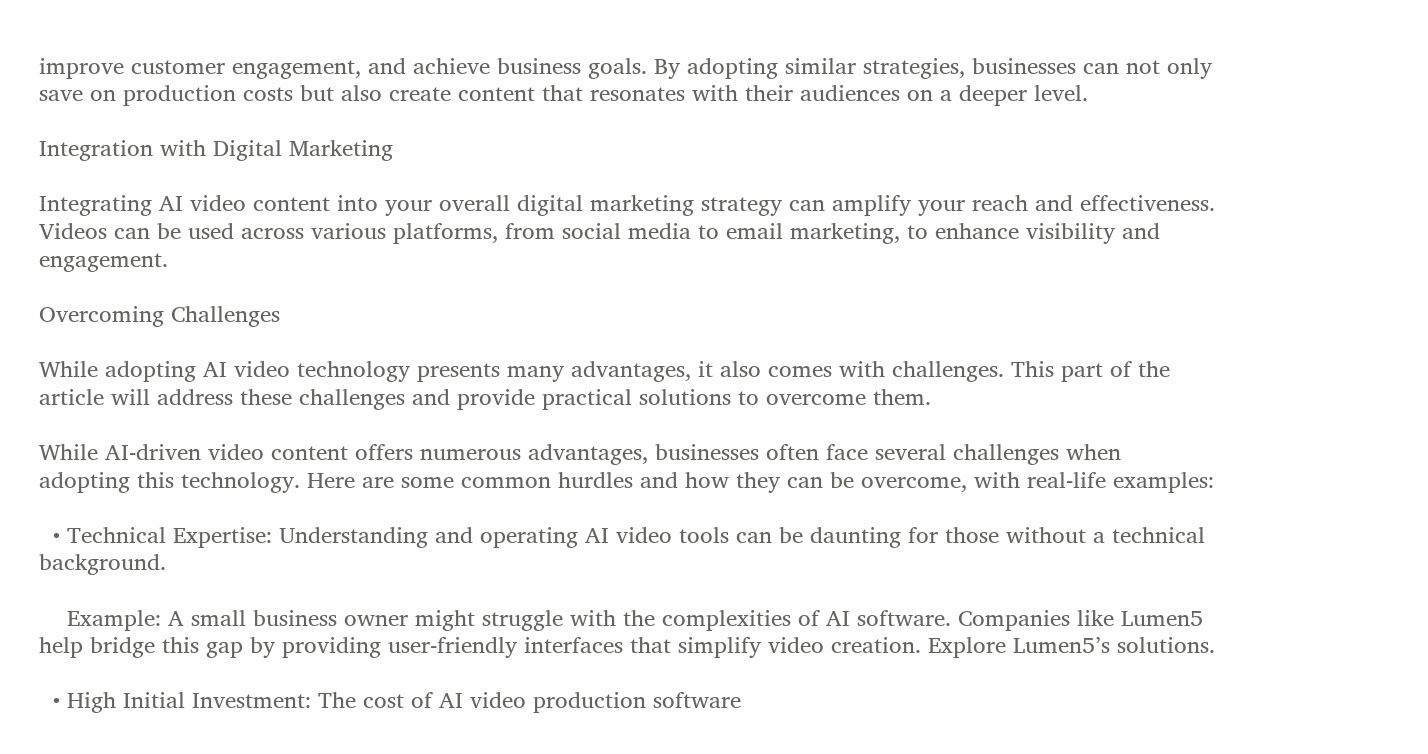improve customer engagement, and achieve business goals. By adopting similar strategies, businesses can not only save on production costs but also create content that resonates with their audiences on a deeper level.

Integration with Digital Marketing

Integrating AI video content into your overall digital marketing strategy can amplify your reach and effectiveness. Videos can be used across various platforms, from social media to email marketing, to enhance visibility and engagement.

Overcoming Challenges

While adopting AI video technology presents many advantages, it also comes with challenges. This part of the article will address these challenges and provide practical solutions to overcome them.

While AI-driven video content offers numerous advantages, businesses often face several challenges when adopting this technology. Here are some common hurdles and how they can be overcome, with real-life examples:

  • Technical Expertise: Understanding and operating AI video tools can be daunting for those without a technical background.

    Example: A small business owner might struggle with the complexities of AI software. Companies like Lumen5 help bridge this gap by providing user-friendly interfaces that simplify video creation. Explore Lumen5’s solutions.

  • High Initial Investment: The cost of AI video production software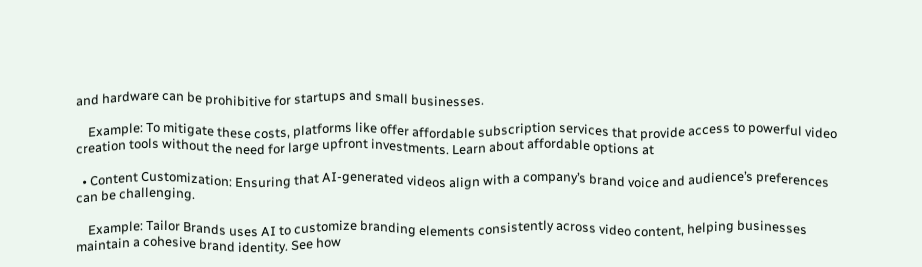and hardware can be prohibitive for startups and small businesses.

    Example: To mitigate these costs, platforms like offer affordable subscription services that provide access to powerful video creation tools without the need for large upfront investments. Learn about affordable options at

  • Content Customization: Ensuring that AI-generated videos align with a company’s brand voice and audience’s preferences can be challenging.

    Example: Tailor Brands uses AI to customize branding elements consistently across video content, helping businesses maintain a cohesive brand identity. See how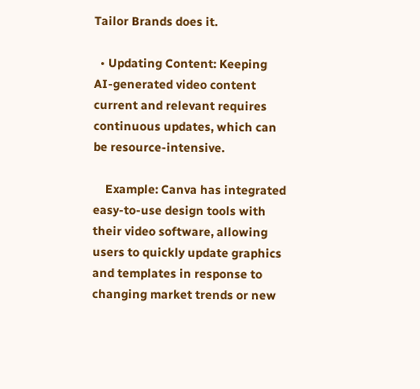Tailor Brands does it.

  • Updating Content: Keeping AI-generated video content current and relevant requires continuous updates, which can be resource-intensive.

    Example: Canva has integrated easy-to-use design tools with their video software, allowing users to quickly update graphics and templates in response to changing market trends or new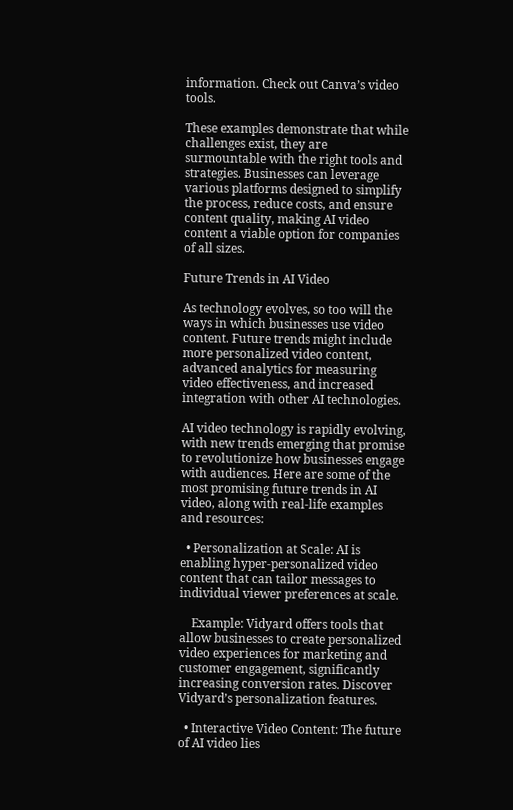information. Check out Canva’s video tools.

These examples demonstrate that while challenges exist, they are surmountable with the right tools and strategies. Businesses can leverage various platforms designed to simplify the process, reduce costs, and ensure content quality, making AI video content a viable option for companies of all sizes.

Future Trends in AI Video

As technology evolves, so too will the ways in which businesses use video content. Future trends might include more personalized video content, advanced analytics for measuring video effectiveness, and increased integration with other AI technologies.

AI video technology is rapidly evolving, with new trends emerging that promise to revolutionize how businesses engage with audiences. Here are some of the most promising future trends in AI video, along with real-life examples and resources:

  • Personalization at Scale: AI is enabling hyper-personalized video content that can tailor messages to individual viewer preferences at scale.

    Example: Vidyard offers tools that allow businesses to create personalized video experiences for marketing and customer engagement, significantly increasing conversion rates. Discover Vidyard’s personalization features.

  • Interactive Video Content: The future of AI video lies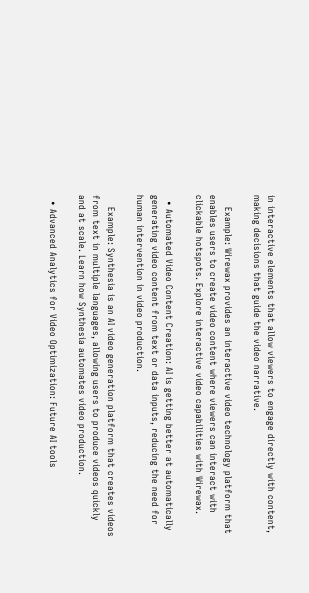in interactive elements that allow viewers to engage directly with content, making decisions that guide the video narrative.

    Example: Wirewax provides an interactive video technology platform that enables users to create video content where viewers can interact with clickable hotspots. Explore interactive video capabilities with Wirewax.

  • Automated Video Content Creation: AI is getting better at automatically generating video content from text or data inputs, reducing the need for human intervention in video production.

    Example: Synthesia is an AI video generation platform that creates videos from text in multiple languages, allowing users to produce videos quickly and at scale. Learn how Synthesia automates video production.

  • Advanced Analytics for Video Optimization: Future AI tools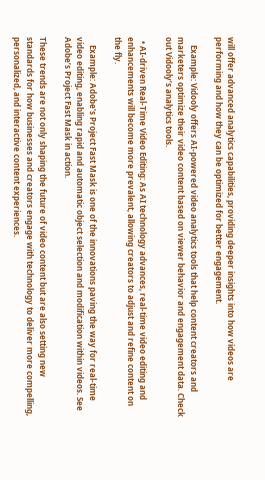will offer advanced analytics capabilities, providing deeper insights into how videos are performing and how they can be optimized for better engagement.

    Example: Vidooly offers AI-powered video analytics tools that help content creators and marketers optimize their video content based on viewer behavior and engagement data. Check out Vidooly’s analytics tools.

  • AI-driven Real-Time Video Editing: As AI technology advances, real-time video editing and enhancements will become more prevalent, allowing creators to adjust and refine content on the fly.

    Example: Adobe’s Project Fast Mask is one of the innovations paving the way for real-time video editing, enabling rapid and automatic object selection and modification within videos. See Adobe’s Project Fast Mask in action.

These trends are not only shaping the future of video content but are also setting new standards for how businesses and creators engage with technology to deliver more compelling, personalized, and interactive content experiences.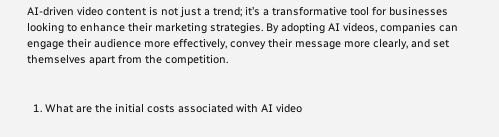AI-driven video content is not just a trend; it’s a transformative tool for businesses looking to enhance their marketing strategies. By adopting AI videos, companies can engage their audience more effectively, convey their message more clearly, and set themselves apart from the competition.


  1. What are the initial costs associated with AI video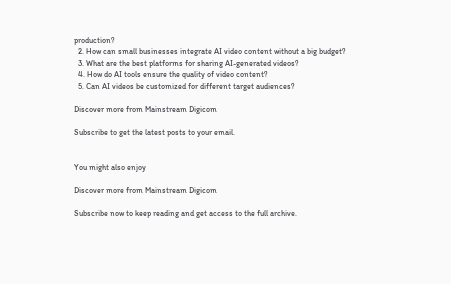production?
  2. How can small businesses integrate AI video content without a big budget?
  3. What are the best platforms for sharing AI-generated videos?
  4. How do AI tools ensure the quality of video content?
  5. Can AI videos be customized for different target audiences?

Discover more from Mainstream Digicom

Subscribe to get the latest posts to your email.


You might also enjoy

Discover more from Mainstream Digicom

Subscribe now to keep reading and get access to the full archive.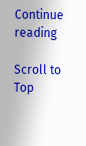Continue reading

Scroll to Top